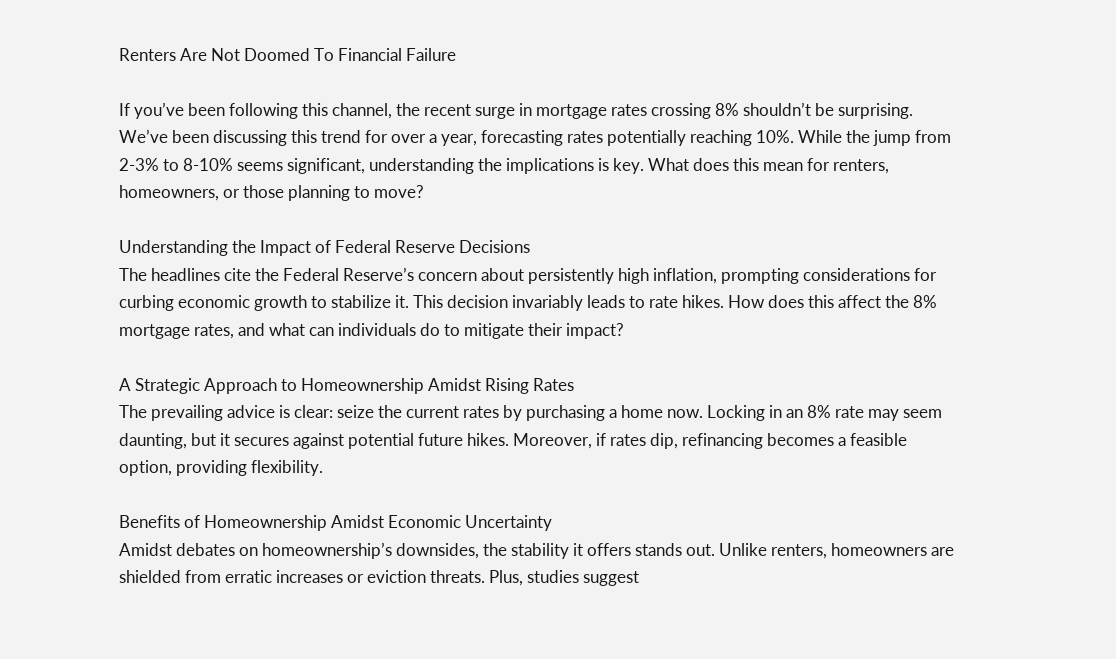Renters Are Not Doomed To Financial Failure

If you’ve been following this channel, the recent surge in mortgage rates crossing 8% shouldn’t be surprising. We’ve been discussing this trend for over a year, forecasting rates potentially reaching 10%. While the jump from 2-3% to 8-10% seems significant, understanding the implications is key. What does this mean for renters, homeowners, or those planning to move?

Understanding the Impact of Federal Reserve Decisions
The headlines cite the Federal Reserve’s concern about persistently high inflation, prompting considerations for curbing economic growth to stabilize it. This decision invariably leads to rate hikes. How does this affect the 8% mortgage rates, and what can individuals do to mitigate their impact?

A Strategic Approach to Homeownership Amidst Rising Rates
The prevailing advice is clear: seize the current rates by purchasing a home now. Locking in an 8% rate may seem daunting, but it secures against potential future hikes. Moreover, if rates dip, refinancing becomes a feasible option, providing flexibility.

Benefits of Homeownership Amidst Economic Uncertainty
Amidst debates on homeownership’s downsides, the stability it offers stands out. Unlike renters, homeowners are shielded from erratic increases or eviction threats. Plus, studies suggest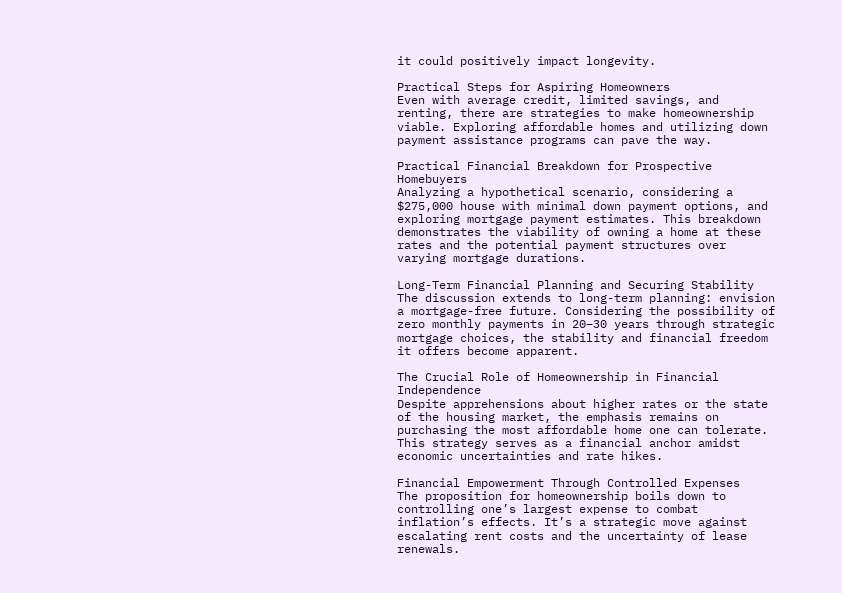it could positively impact longevity.

Practical Steps for Aspiring Homeowners
Even with average credit, limited savings, and renting, there are strategies to make homeownership viable. Exploring affordable homes and utilizing down payment assistance programs can pave the way.

Practical Financial Breakdown for Prospective Homebuyers
Analyzing a hypothetical scenario, considering a $275,000 house with minimal down payment options, and exploring mortgage payment estimates. This breakdown demonstrates the viability of owning a home at these rates and the potential payment structures over varying mortgage durations.

Long-Term Financial Planning and Securing Stability
The discussion extends to long-term planning: envision a mortgage-free future. Considering the possibility of zero monthly payments in 20–30 years through strategic mortgage choices, the stability and financial freedom it offers become apparent.

The Crucial Role of Homeownership in Financial Independence
Despite apprehensions about higher rates or the state of the housing market, the emphasis remains on purchasing the most affordable home one can tolerate. This strategy serves as a financial anchor amidst economic uncertainties and rate hikes.

Financial Empowerment Through Controlled Expenses
The proposition for homeownership boils down to controlling one’s largest expense to combat inflation’s effects. It’s a strategic move against escalating rent costs and the uncertainty of lease renewals.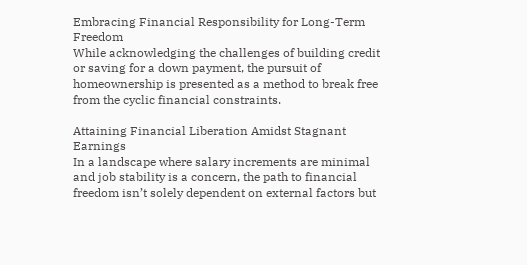Embracing Financial Responsibility for Long-Term Freedom
While acknowledging the challenges of building credit or saving for a down payment, the pursuit of homeownership is presented as a method to break free from the cyclic financial constraints.

Attaining Financial Liberation Amidst Stagnant Earnings
In a landscape where salary increments are minimal and job stability is a concern, the path to financial freedom isn’t solely dependent on external factors but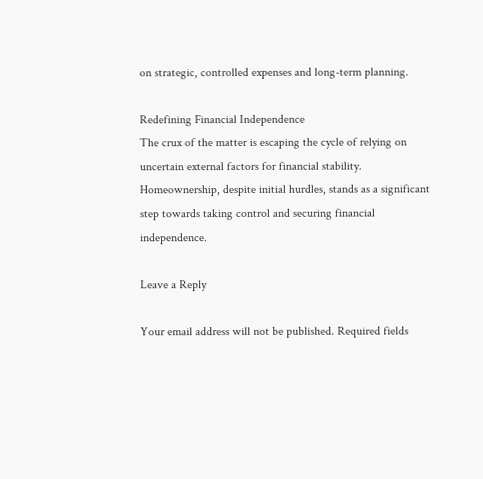on strategic, controlled expenses and long-term planning.

Redefining Financial Independence
The crux of the matter is escaping the cycle of relying on uncertain external factors for financial stability. Homeownership, despite initial hurdles, stands as a significant step towards taking control and securing financial independence.

Leave a Reply

Your email address will not be published. Required fields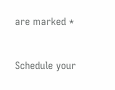are marked *

Schedule your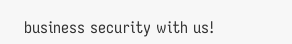business security with us!